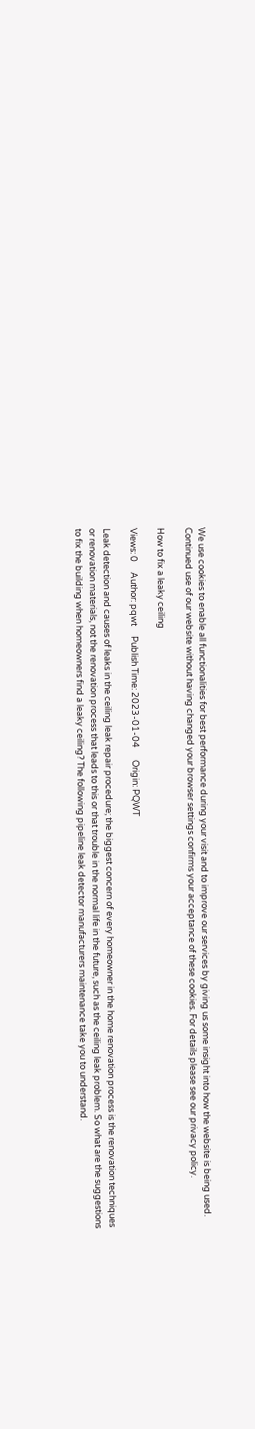We use cookies to enable all functionalities for best performance during your visit and to improve our services by giving us some insight into how the website is being used. Continued use of our website without having changed your browser settings confirms your acceptance of these cookies. For details please see our privacy policy.

How to fix a leaky ceiling

Views: 0     Author: pqwt     Publish Time: 2023-01-04      Origin: PQWT

Leak detection and causes of leaks in the ceiling leak repair procedure; the biggest concern of every homeowner in the home renovation process is the renovation techniques or renovation materials, not the renovation process that leads to this or that trouble in the normal life in the future, such as the ceiling leak problem. So what are the suggestions to fix the building when homeowners find a leaky ceiling? The following pipeline leak detector manufacturers maintenance take you to understand.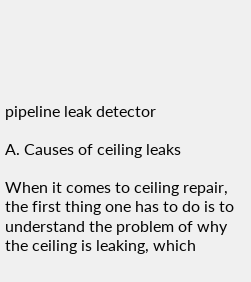pipeline leak detector

A. Causes of ceiling leaks

When it comes to ceiling repair, the first thing one has to do is to understand the problem of why the ceiling is leaking, which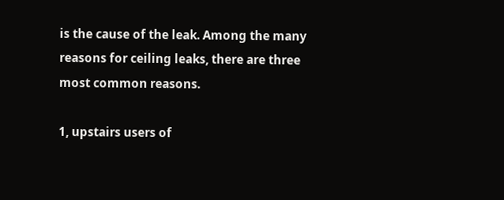is the cause of the leak. Among the many reasons for ceiling leaks, there are three most common reasons.

1, upstairs users of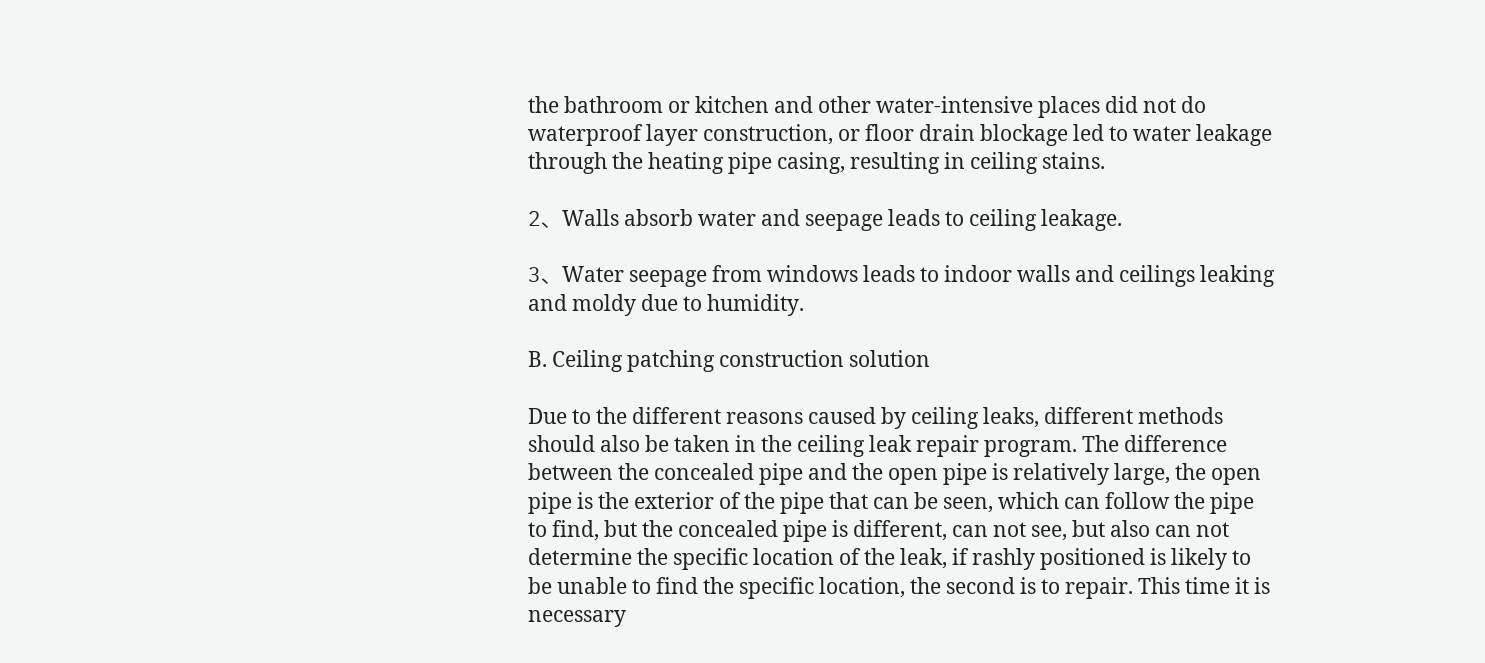the bathroom or kitchen and other water-intensive places did not do waterproof layer construction, or floor drain blockage led to water leakage through the heating pipe casing, resulting in ceiling stains.

2、Walls absorb water and seepage leads to ceiling leakage.

3、Water seepage from windows leads to indoor walls and ceilings leaking and moldy due to humidity.

B. Ceiling patching construction solution

Due to the different reasons caused by ceiling leaks, different methods should also be taken in the ceiling leak repair program. The difference between the concealed pipe and the open pipe is relatively large, the open pipe is the exterior of the pipe that can be seen, which can follow the pipe to find, but the concealed pipe is different, can not see, but also can not determine the specific location of the leak, if rashly positioned is likely to be unable to find the specific location, the second is to repair. This time it is necessary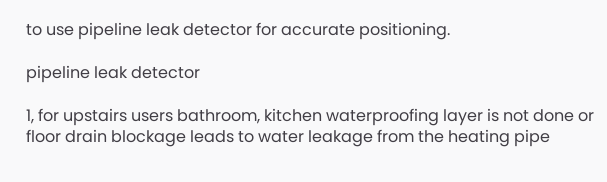to use pipeline leak detector for accurate positioning.

pipeline leak detector

1, for upstairs users bathroom, kitchen waterproofing layer is not done or floor drain blockage leads to water leakage from the heating pipe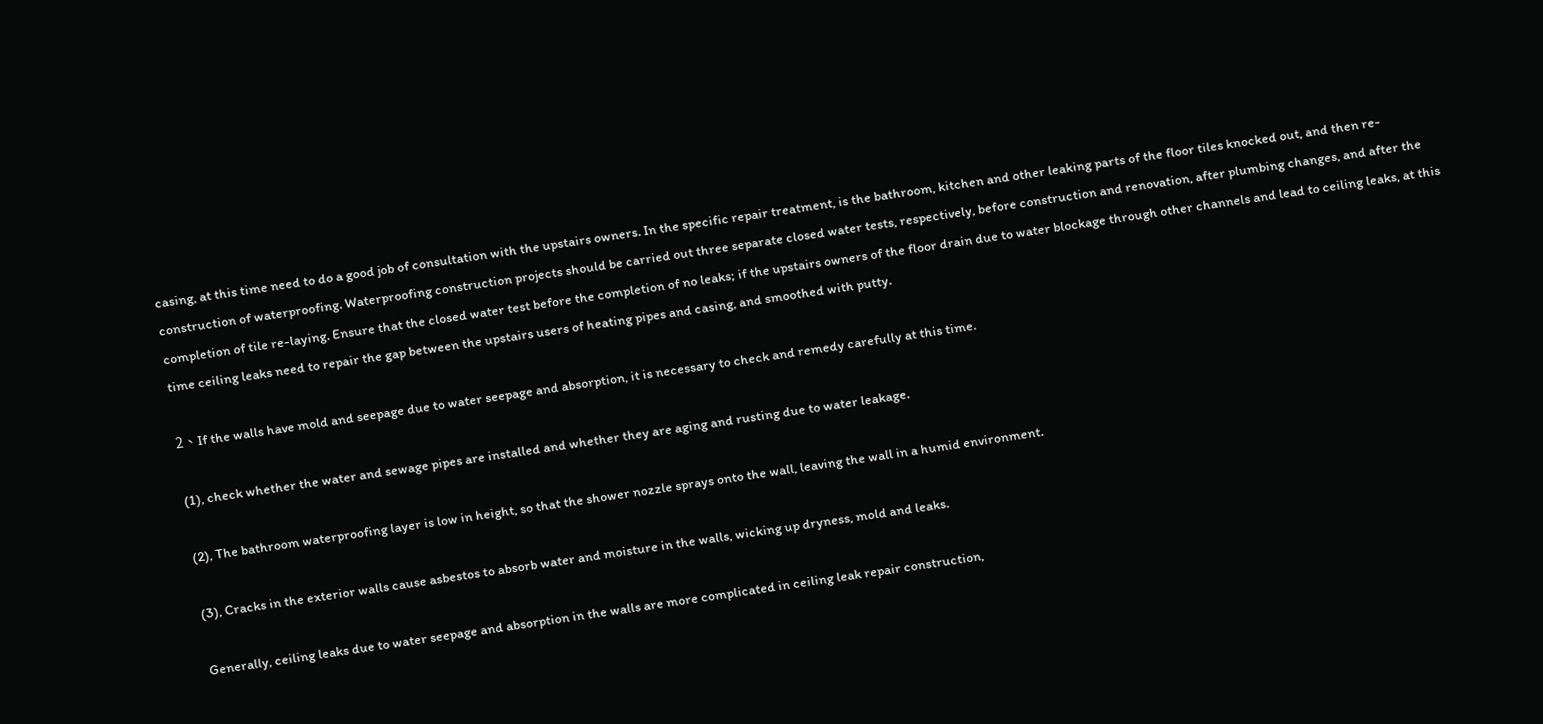casing, at this time need to do a good job of consultation with the upstairs owners. In the specific repair treatment, is the bathroom, kitchen and other leaking parts of the floor tiles knocked out, and then re-construction of waterproofing. Waterproofing construction projects should be carried out three separate closed water tests, respectively, before construction and renovation, after plumbing changes, and after the completion of tile re-laying. Ensure that the closed water test before the completion of no leaks; if the upstairs owners of the floor drain due to water blockage through other channels and lead to ceiling leaks, at this time ceiling leaks need to repair the gap between the upstairs users of heating pipes and casing, and smoothed with putty.

2、If the walls have mold and seepage due to water seepage and absorption, it is necessary to check and remedy carefully at this time.

(1), check whether the water and sewage pipes are installed and whether they are aging and rusting due to water leakage.

(2), The bathroom waterproofing layer is low in height, so that the shower nozzle sprays onto the wall, leaving the wall in a humid environment.

(3), Cracks in the exterior walls cause asbestos to absorb water and moisture in the walls, wicking up dryness, mold and leaks.

Generally, ceiling leaks due to water seepage and absorption in the walls are more complicated in ceiling leak repair construction,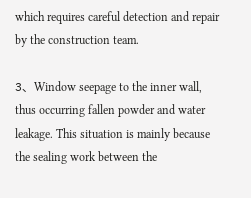which requires careful detection and repair by the construction team.

3、Window seepage to the inner wall, thus occurring fallen powder and water leakage. This situation is mainly because the sealing work between the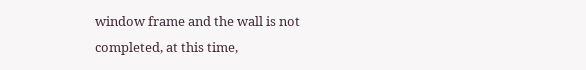window frame and the wall is not completed, at this time,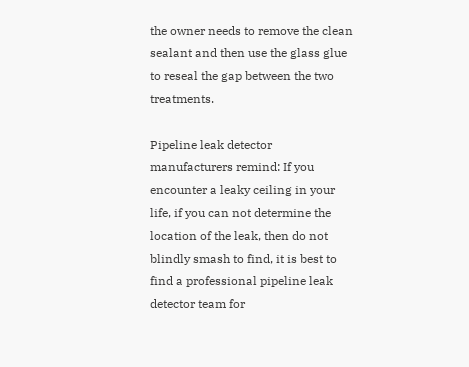the owner needs to remove the clean sealant and then use the glass glue to reseal the gap between the two treatments.

Pipeline leak detector manufacturers remind: If you encounter a leaky ceiling in your life, if you can not determine the location of the leak, then do not blindly smash to find, it is best to find a professional pipeline leak detector team for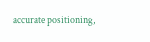accurate positioning,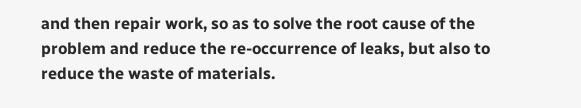and then repair work, so as to solve the root cause of the problem and reduce the re-occurrence of leaks, but also to reduce the waste of materials.